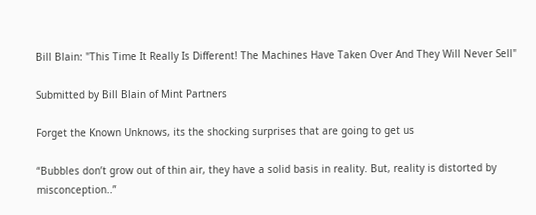Bill Blain: "This Time It Really Is Different! The Machines Have Taken Over And They Will Never Sell"

Submitted by Bill Blain of Mint Partners

Forget the Known Unknows, its the shocking surprises that are going to get us

“Bubbles don’t grow out of thin air, they have a solid basis in reality. But, reality is distorted by misconception..”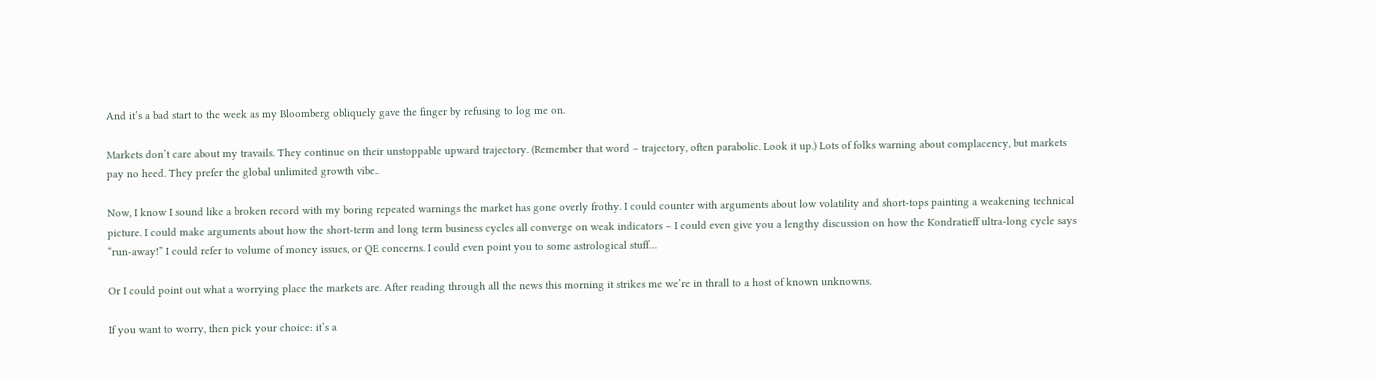And it’s a bad start to the week as my Bloomberg obliquely gave the finger by refusing to log me on.

Markets don’t care about my travails. They continue on their unstoppable upward trajectory. (Remember that word – trajectory, often parabolic. Look it up.) Lots of folks warning about complacency, but markets pay no heed. They prefer the global unlimited growth vibe..

Now, I know I sound like a broken record with my boring repeated warnings the market has gone overly frothy. I could counter with arguments about low volatility and short-tops painting a weakening technical picture. I could make arguments about how the short-term and long term business cycles all converge on weak indicators – I could even give you a lengthy discussion on how the Kondratieff ultra-long cycle says “run-away!” I could refer to volume of money issues, or QE concerns. I could even point you to some astrological stuff…

Or I could point out what a worrying place the markets are. After reading through all the news this morning it strikes me we’re in thrall to a host of known unknowns.

If you want to worry, then pick your choice: it’s a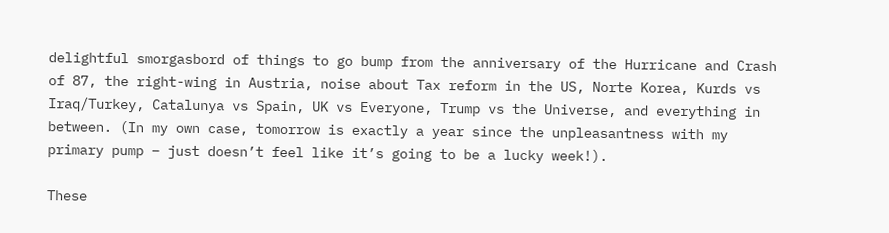delightful smorgasbord of things to go bump from the anniversary of the Hurricane and Crash of 87, the right-wing in Austria, noise about Tax reform in the US, Norte Korea, Kurds vs Iraq/Turkey, Catalunya vs Spain, UK vs Everyone, Trump vs the Universe, and everything in between. (In my own case, tomorrow is exactly a year since the unpleasantness with my primary pump – just doesn’t feel like it’s going to be a lucky week!).

These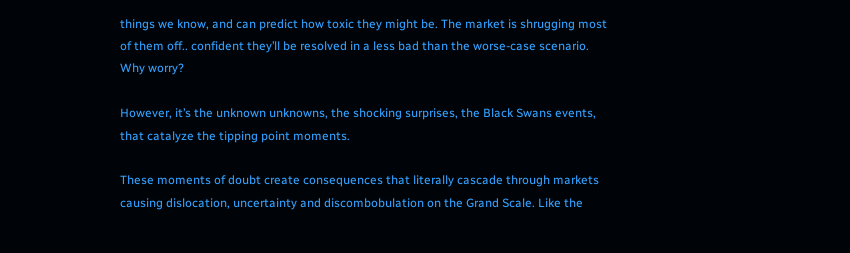things we know, and can predict how toxic they might be. The market is shrugging most of them off.. confident they’ll be resolved in a less bad than the worse-case scenario. Why worry?

However, it’s the unknown unknowns, the shocking surprises, the Black Swans events, that catalyze the tipping point moments.

These moments of doubt create consequences that literally cascade through markets causing dislocation, uncertainty and discombobulation on the Grand Scale. Like the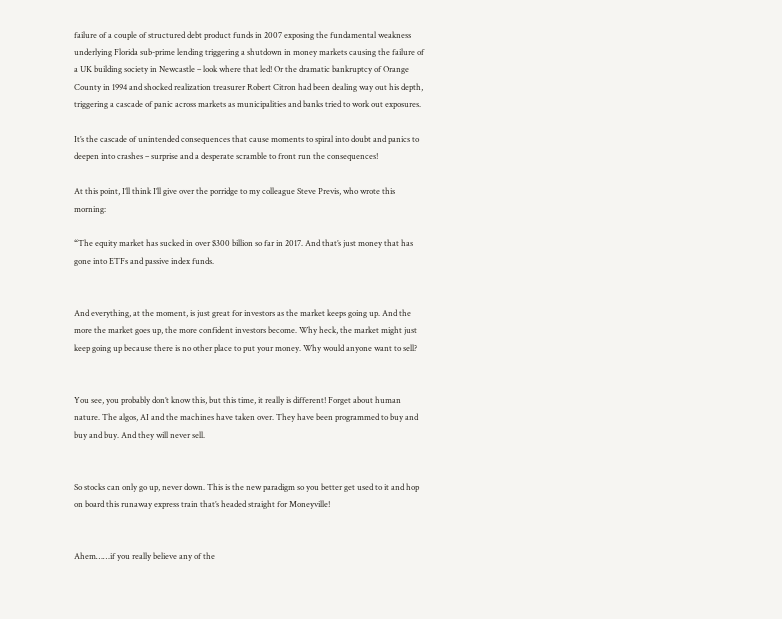failure of a couple of structured debt product funds in 2007 exposing the fundamental weakness underlying Florida sub-prime lending triggering a shutdown in money markets causing the failure of a UK building society in Newcastle – look where that led! Or the dramatic bankruptcy of Orange County in 1994 and shocked realization treasurer Robert Citron had been dealing way out his depth, triggering a cascade of panic across markets as municipalities and banks tried to work out exposures.

It’s the cascade of unintended consequences that cause moments to spiral into doubt and panics to deepen into crashes – surprise and a desperate scramble to front run the consequences!

At this point, I’ll think I’ll give over the porridge to my colleague Steve Previs, who wrote this morning:

“The equity market has sucked in over $300 billion so far in 2017. And that’s just money that has gone into ETFs and passive index funds.


And everything, at the moment, is just great for investors as the market keeps going up. And the more the market goes up, the more confident investors become. Why heck, the market might just keep going up because there is no other place to put your money. Why would anyone want to sell?


You see, you probably don’t know this, but this time, it really is different! Forget about human nature. The algos, AI and the machines have taken over. They have been programmed to buy and buy and buy. And they will never sell.


So stocks can only go up, never down. This is the new paradigm so you better get used to it and hop on board this runaway express train that’s headed straight for Moneyville!


Ahem……if you really believe any of the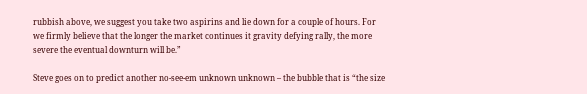rubbish above, we suggest you take two aspirins and lie down for a couple of hours. For we firmly believe that the longer the market continues it gravity defying rally, the more severe the eventual downturn will be.”

Steve goes on to predict another no-see-em unknown unknown – the bubble that is “the size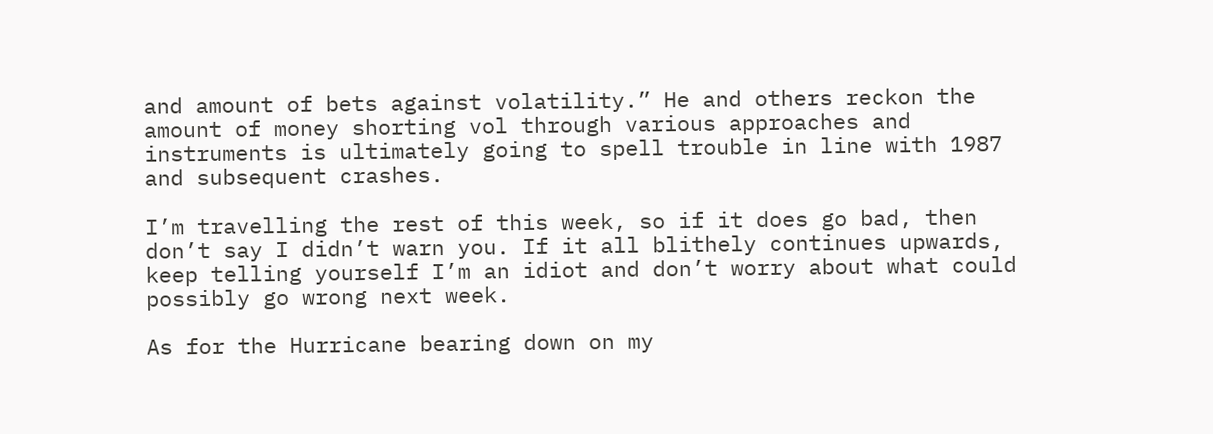and amount of bets against volatility.” He and others reckon the amount of money shorting vol through various approaches and instruments is ultimately going to spell trouble in line with 1987 and subsequent crashes.

I’m travelling the rest of this week, so if it does go bad, then don’t say I didn’t warn you. If it all blithely continues upwards, keep telling yourself I’m an idiot and don’t worry about what could possibly go wrong next week.

As for the Hurricane bearing down on my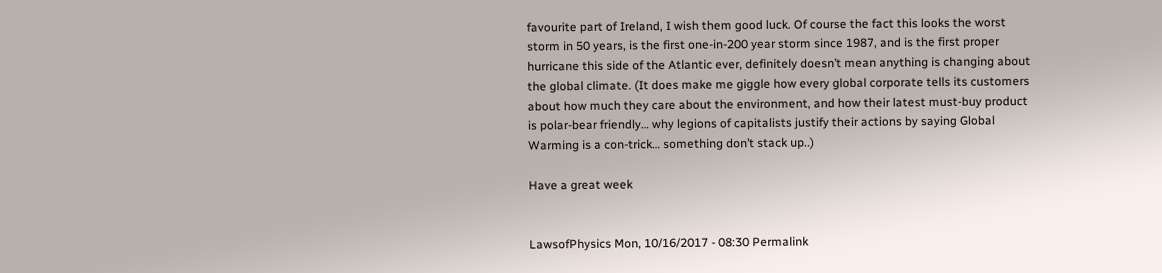favourite part of Ireland, I wish them good luck. Of course the fact this looks the worst storm in 50 years, is the first one-in-200 year storm since 1987, and is the first proper hurricane this side of the Atlantic ever, definitely doesn’t mean anything is changing about the global climate. (It does make me giggle how every global corporate tells its customers about how much they care about the environment, and how their latest must-buy product is polar-bear friendly… why legions of capitalists justify their actions by saying Global Warming is a con-trick… something don’t stack up..)

Have a great week


LawsofPhysics Mon, 10/16/2017 - 08:30 Permalink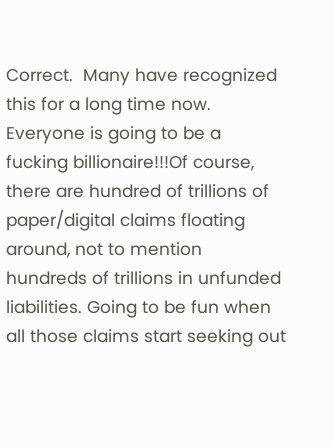Correct.  Many have recognized this for a long time now.  Everyone is going to be a fucking billionaire!!!Of course, there are hundred of trillions of paper/digital claims floating around, not to mention hundreds of trillions in unfunded liabilities. Going to be fun when all those claims start seeking out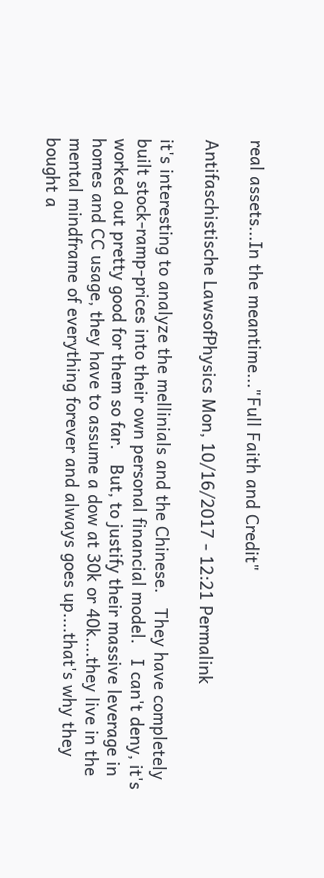real assets...In the meantime..."Full Faith and Credit"

Antifaschistische LawsofPhysics Mon, 10/16/2017 - 12:21 Permalink

it's interesting to analyze the mellinials and the Chinese.   They have completely built stock-ramp-prices into their own personal financial model.   I can't deny, it's worked out pretty good for them so far.   But, to justify their massive leverage in homes and CC usage, they have to assume a dow at 30k or 40k....they live in the mental mindframe of everything forever and always goes up....that's why they bought a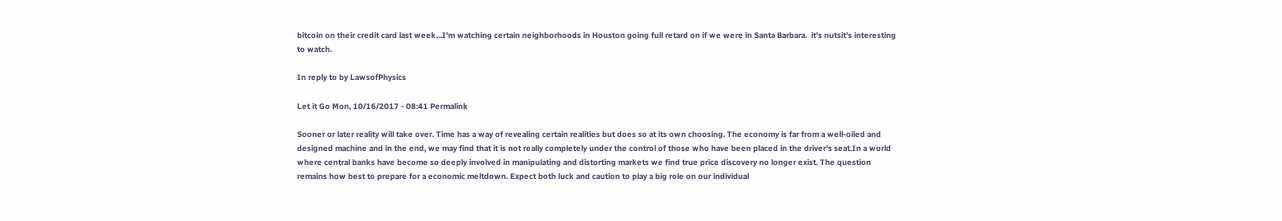bitcoin on their credit card last week...I'm watching certain neighborhoods in Houston going full retard on if we were in Santa Barbara.  it's nutsit's interesting to watch.

In reply to by LawsofPhysics

Let it Go Mon, 10/16/2017 - 08:41 Permalink

Sooner or later reality will take over. Time has a way of revealing certain realities but does so at its own choosing. The economy is far from a well-oiled and designed machine and in the end, we may find that it is not really completely under the control of those who have been placed in the driver's seat.In a world where central banks have become so deeply involved in manipulating and distorting markets we find true price discovery no longer exist. The question remains how best to prepare for a economic meltdown. Expect both luck and caution to play a big role on our individual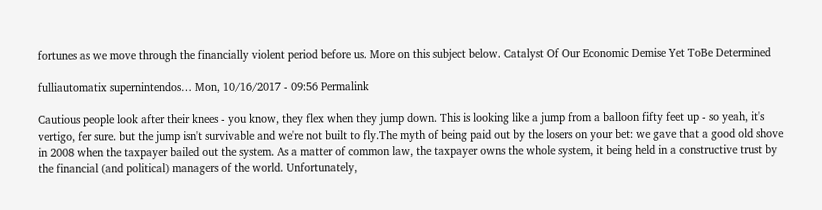fortunes as we move through the financially violent period before us. More on this subject below. Catalyst Of Our Economic Demise Yet ToBe Determined

fulliautomatix supernintendos… Mon, 10/16/2017 - 09:56 Permalink

Cautious people look after their knees - you know, they flex when they jump down. This is looking like a jump from a balloon fifty feet up - so yeah, it's vertigo, fer sure. but the jump isn't survivable and we're not built to fly.The myth of being paid out by the losers on your bet: we gave that a good old shove in 2008 when the taxpayer bailed out the system. As a matter of common law, the taxpayer owns the whole system, it being held in a constructive trust by the financial (and political) managers of the world. Unfortunately,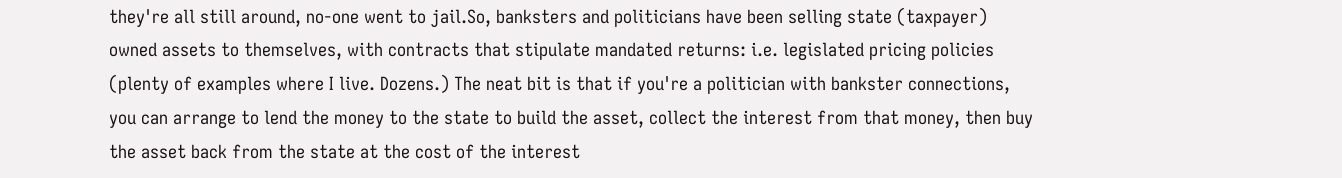they're all still around, no-one went to jail.So, banksters and politicians have been selling state (taxpayer) owned assets to themselves, with contracts that stipulate mandated returns: i.e. legislated pricing policies (plenty of examples where I live. Dozens.) The neat bit is that if you're a politician with bankster connections, you can arrange to lend the money to the state to build the asset, collect the interest from that money, then buy the asset back from the state at the cost of the interest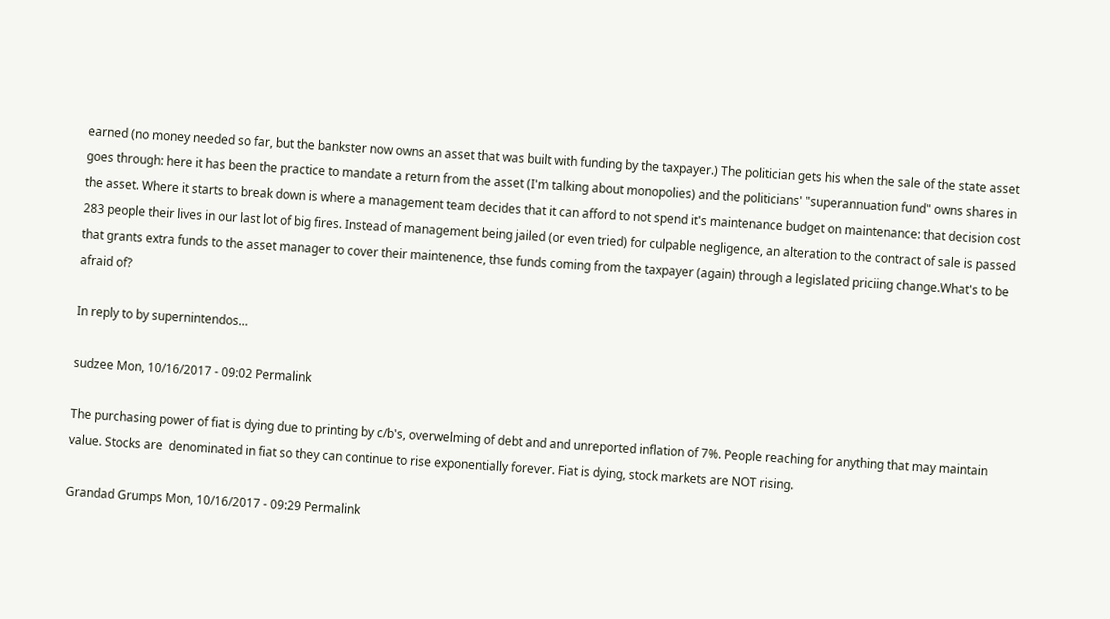earned (no money needed so far, but the bankster now owns an asset that was built with funding by the taxpayer.) The politician gets his when the sale of the state asset goes through: here it has been the practice to mandate a return from the asset (I'm talking about monopolies) and the politicians' "superannuation fund" owns shares in the asset. Where it starts to break down is where a management team decides that it can afford to not spend it's maintenance budget on maintenance: that decision cost 283 people their lives in our last lot of big fires. Instead of management being jailed (or even tried) for culpable negligence, an alteration to the contract of sale is passed that grants extra funds to the asset manager to cover their maintenence, thse funds coming from the taxpayer (again) through a legislated priciing change.What's to be afraid of?

In reply to by supernintendos…

sudzee Mon, 10/16/2017 - 09:02 Permalink

The purchasing power of fiat is dying due to printing by c/b's, overwelming of debt and and unreported inflation of 7%. People reaching for anything that may maintain value. Stocks are  denominated in fiat so they can continue to rise exponentially forever. Fiat is dying, stock markets are NOT rising.

Grandad Grumps Mon, 10/16/2017 - 09:29 Permalink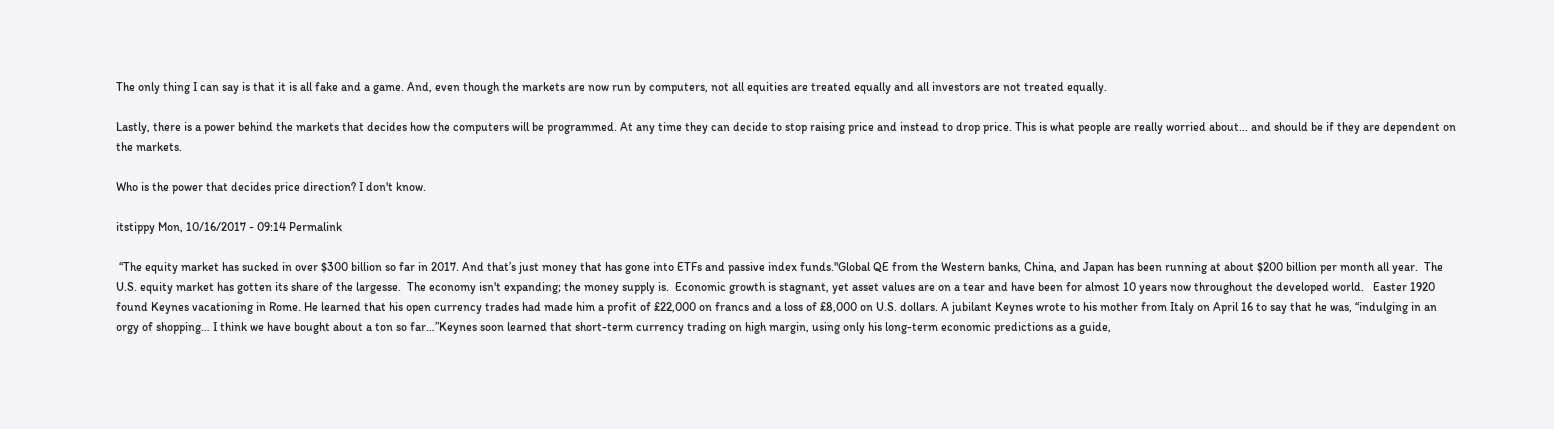The only thing I can say is that it is all fake and a game. And, even though the markets are now run by computers, not all equities are treated equally and all investors are not treated equally.

Lastly, there is a power behind the markets that decides how the computers will be programmed. At any time they can decide to stop raising price and instead to drop price. This is what people are really worried about... and should be if they are dependent on the markets.

Who is the power that decides price direction? I don't know.

itstippy Mon, 10/16/2017 - 09:14 Permalink

 “The equity market has sucked in over $300 billion so far in 2017. And that’s just money that has gone into ETFs and passive index funds."Global QE from the Western banks, China, and Japan has been running at about $200 billion per month all year.  The U.S. equity market has gotten its share of the largesse.  The economy isn't expanding; the money supply is.  Economic growth is stagnant, yet asset values are on a tear and have been for almost 10 years now throughout the developed world.   Easter 1920 found Keynes vacationing in Rome. He learned that his open currency trades had made him a profit of £22,000 on francs and a loss of £8,000 on U.S. dollars. A jubilant Keynes wrote to his mother from Italy on April 16 to say that he was, “indulging in an orgy of shopping… I think we have bought about a ton so far…”Keynes soon learned that short-term currency trading on high margin, using only his long-term economic predictions as a guide,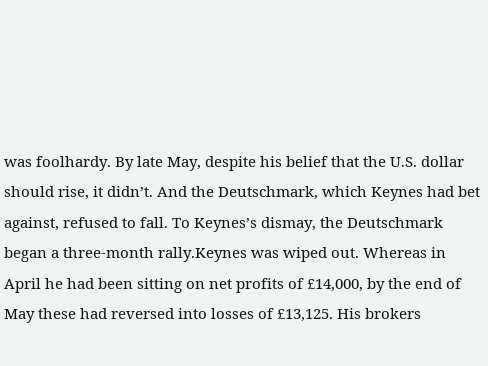was foolhardy. By late May, despite his belief that the U.S. dollar should rise, it didn’t. And the Deutschmark, which Keynes had bet against, refused to fall. To Keynes’s dismay, the Deutschmark began a three-month rally.Keynes was wiped out. Whereas in April he had been sitting on net profits of £14,000, by the end of May these had reversed into losses of £13,125. His brokers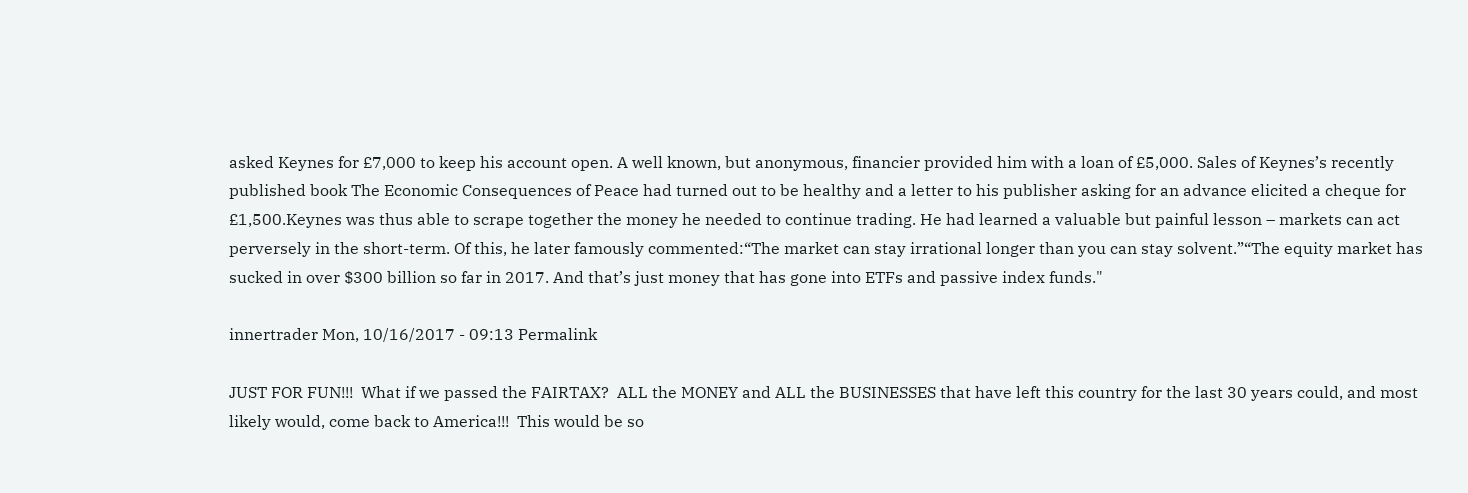asked Keynes for £7,000 to keep his account open. A well known, but anonymous, financier provided him with a loan of £5,000. Sales of Keynes’s recently published book The Economic Consequences of Peace had turned out to be healthy and a letter to his publisher asking for an advance elicited a cheque for £1,500.Keynes was thus able to scrape together the money he needed to continue trading. He had learned a valuable but painful lesson – markets can act perversely in the short-term. Of this, he later famously commented:“The market can stay irrational longer than you can stay solvent.”“The equity market has sucked in over $300 billion so far in 2017. And that’s just money that has gone into ETFs and passive index funds."

innertrader Mon, 10/16/2017 - 09:13 Permalink

JUST FOR FUN!!!  What if we passed the FAIRTAX?  ALL the MONEY and ALL the BUSINESSES that have left this country for the last 30 years could, and most likely would, come back to America!!!  This would be so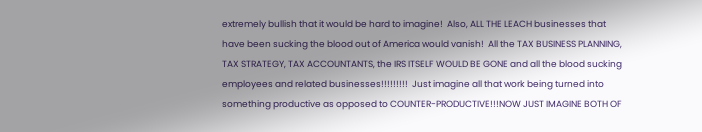extremely bullish that it would be hard to imagine!  Also, ALL THE LEACH businesses that have been sucking the blood out of America would vanish!  All the TAX BUSINESS PLANNING, TAX STRATEGY, TAX ACCOUNTANTS, the IRS ITSELF WOULD BE GONE and all the blood sucking employees and related businesses!!!!!!!!!  Just imagine all that work being turned into something productive as opposed to COUNTER-PRODUCTIVE!!!NOW JUST IMAGINE BOTH OF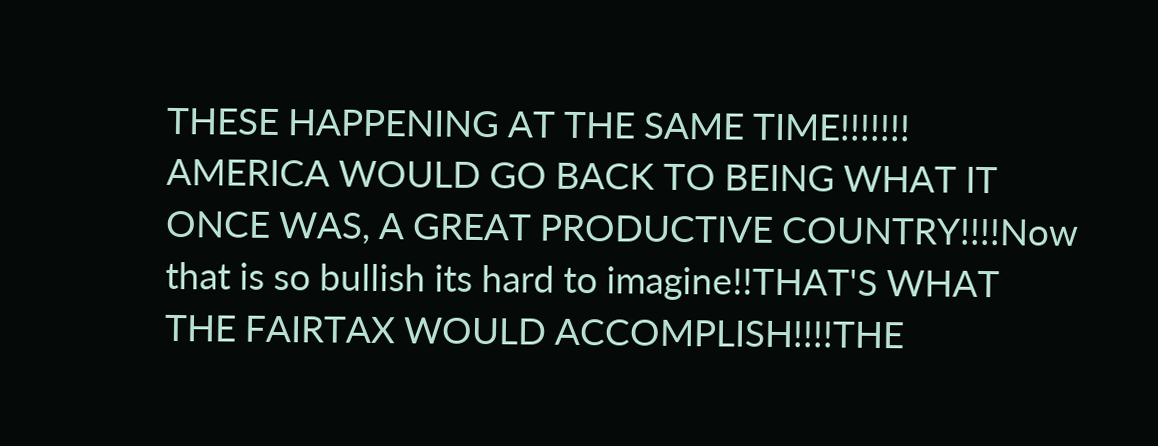THESE HAPPENING AT THE SAME TIME!!!!!!!  AMERICA WOULD GO BACK TO BEING WHAT IT ONCE WAS, A GREAT PRODUCTIVE COUNTRY!!!!Now that is so bullish its hard to imagine!!THAT'S WHAT THE FAIRTAX WOULD ACCOMPLISH!!!!THE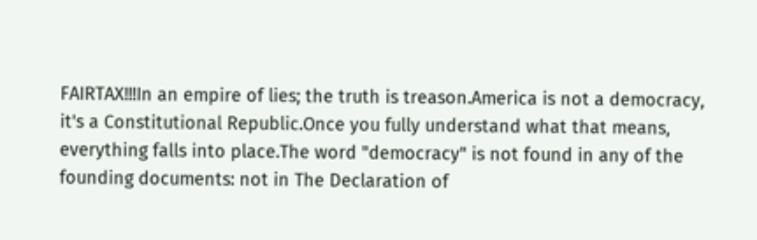FAIRTAX!!!In an empire of lies; the truth is treason.America is not a democracy, it's a Constitutional Republic.Once you fully understand what that means, everything falls into place.The word "democracy" is not found in any of the founding documents: not in The Declaration of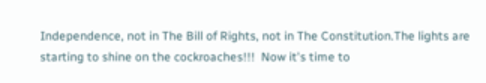Independence, not in The Bill of Rights, not in The Constitution.The lights are starting to shine on the cockroaches!!!  Now it's time to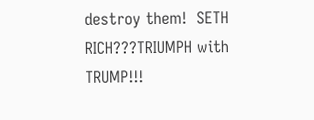destroy them!  SETH RICH???TRIUMPH with TRUMP!!!